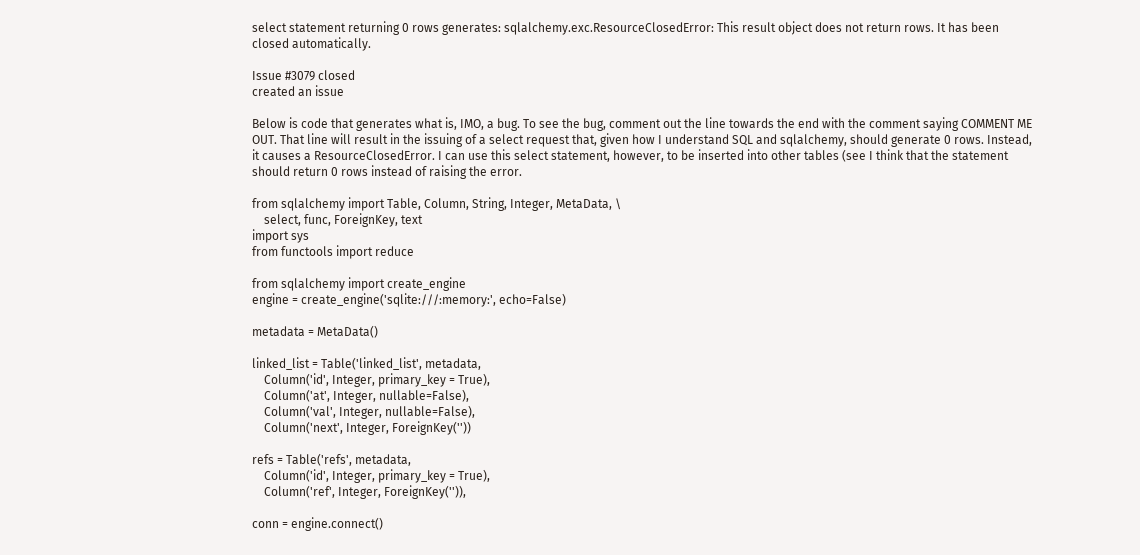select statement returning 0 rows generates: sqlalchemy.exc.ResourceClosedError: This result object does not return rows. It has been closed automatically.

Issue #3079 closed
created an issue

Below is code that generates what is, IMO, a bug. To see the bug, comment out the line towards the end with the comment saying COMMENT ME OUT. That line will result in the issuing of a select request that, given how I understand SQL and sqlalchemy, should generate 0 rows. Instead, it causes a ResourceClosedError. I can use this select statement, however, to be inserted into other tables (see I think that the statement should return 0 rows instead of raising the error.

from sqlalchemy import Table, Column, String, Integer, MetaData, \
    select, func, ForeignKey, text
import sys
from functools import reduce

from sqlalchemy import create_engine
engine = create_engine('sqlite:///:memory:', echo=False)

metadata = MetaData()

linked_list = Table('linked_list', metadata,
    Column('id', Integer, primary_key = True),
    Column('at', Integer, nullable=False),
    Column('val', Integer, nullable=False),
    Column('next', Integer, ForeignKey(''))

refs = Table('refs', metadata,
    Column('id', Integer, primary_key = True),
    Column('ref', Integer, ForeignKey('')),

conn = engine.connect()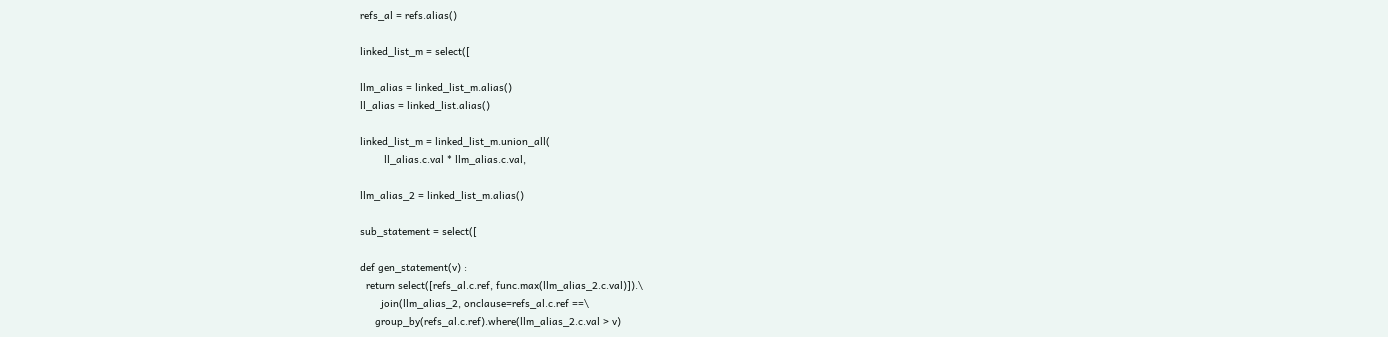refs_al = refs.alias()

linked_list_m = select([

llm_alias = linked_list_m.alias()
ll_alias = linked_list.alias()

linked_list_m = linked_list_m.union_all(
        ll_alias.c.val * llm_alias.c.val,

llm_alias_2 = linked_list_m.alias()

sub_statement = select([

def gen_statement(v) :
  return select([refs_al.c.ref, func.max(llm_alias_2.c.val)]).\
       join(llm_alias_2, onclause=refs_al.c.ref ==\
     group_by(refs_al.c.ref).where(llm_alias_2.c.val > v)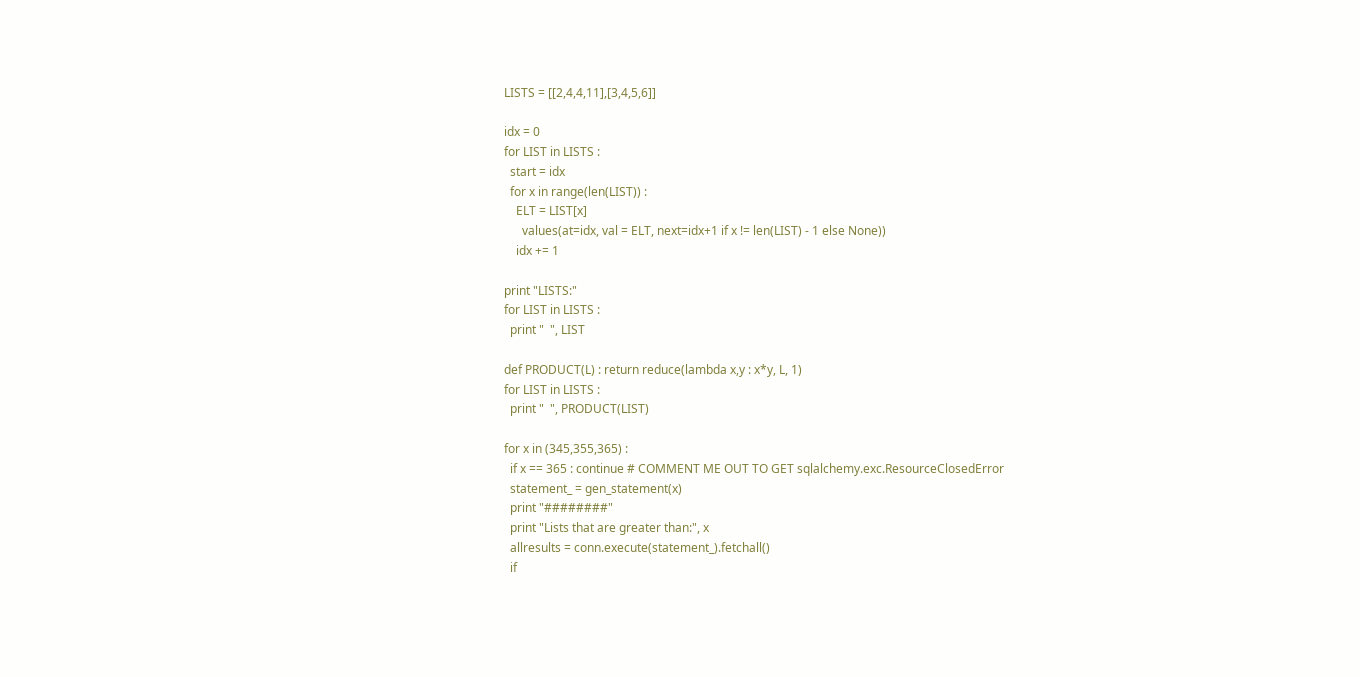LISTS = [[2,4,4,11],[3,4,5,6]]

idx = 0
for LIST in LISTS :
  start = idx
  for x in range(len(LIST)) :
    ELT = LIST[x]
      values(at=idx, val = ELT, next=idx+1 if x != len(LIST) - 1 else None))
    idx += 1

print "LISTS:"
for LIST in LISTS :
  print "  ", LIST

def PRODUCT(L) : return reduce(lambda x,y : x*y, L, 1)
for LIST in LISTS :
  print "  ", PRODUCT(LIST)

for x in (345,355,365) :
  if x == 365 : continue # COMMENT ME OUT TO GET sqlalchemy.exc.ResourceClosedError
  statement_ = gen_statement(x)
  print "########"
  print "Lists that are greater than:", x
  allresults = conn.execute(statement_).fetchall()
  if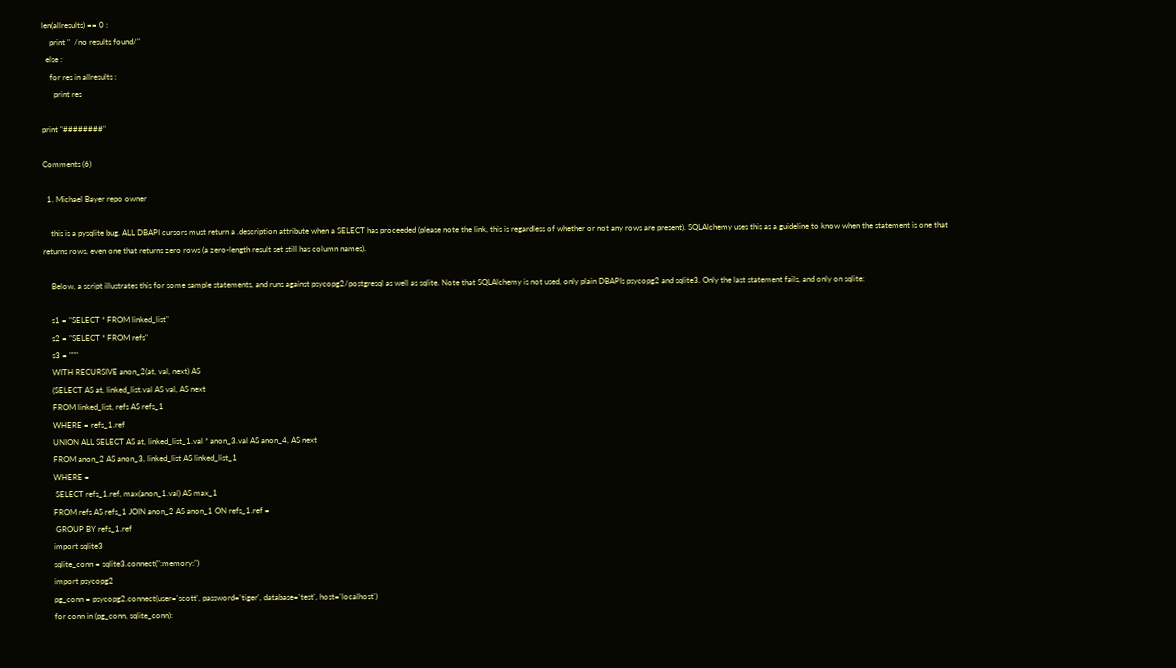len(allresults) == 0 :
    print "  /no results found/"
  else :
    for res in allresults :
      print res

print "########"

Comments (6)

  1. Michael Bayer repo owner

    this is a pysqlite bug. ALL DBAPI cursors must return a .description attribute when a SELECT has proceeded (please note the link, this is regardless of whether or not any rows are present). SQLAlchemy uses this as a guideline to know when the statement is one that returns rows, even one that returns zero rows (a zero-length result set still has column names).

    Below, a script illustrates this for some sample statements, and runs against psycopg2/postgresql as well as sqlite. Note that SQLAlchemy is not used, only plain DBAPIs psycopg2 and sqlite3. Only the last statement fails, and only on sqlite:

    s1 = "SELECT * FROM linked_list"
    s2 = "SELECT * FROM refs"
    s3 = """
    WITH RECURSIVE anon_2(at, val, next) AS
    (SELECT AS at, linked_list.val AS val, AS next
    FROM linked_list, refs AS refs_1
    WHERE = refs_1.ref
    UNION ALL SELECT AS at, linked_list_1.val * anon_3.val AS anon_4, AS next
    FROM anon_2 AS anon_3, linked_list AS linked_list_1
    WHERE =
     SELECT refs_1.ref, max(anon_1.val) AS max_1
    FROM refs AS refs_1 JOIN anon_2 AS anon_1 ON refs_1.ref =
     GROUP BY refs_1.ref
    import sqlite3
    sqlite_conn = sqlite3.connect(":memory:")
    import psycopg2
    pg_conn = psycopg2.connect(user='scott', password='tiger', database='test', host='localhost')
    for conn in (pg_conn, sqlite_conn):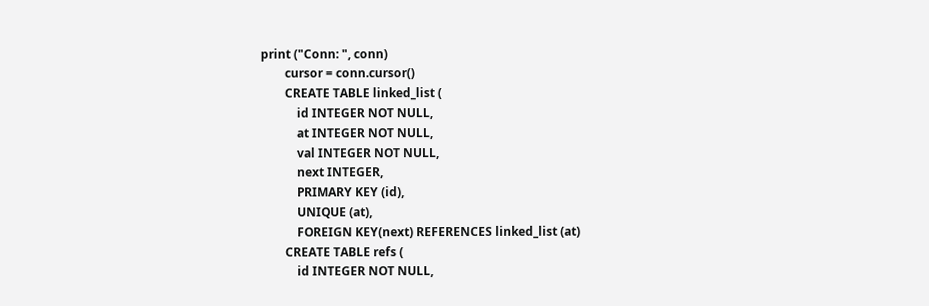print ("Conn: ", conn)
        cursor = conn.cursor()
        CREATE TABLE linked_list (
            id INTEGER NOT NULL,
            at INTEGER NOT NULL,
            val INTEGER NOT NULL,
            next INTEGER,
            PRIMARY KEY (id),
            UNIQUE (at),
            FOREIGN KEY(next) REFERENCES linked_list (at)
        CREATE TABLE refs (
            id INTEGER NOT NULL,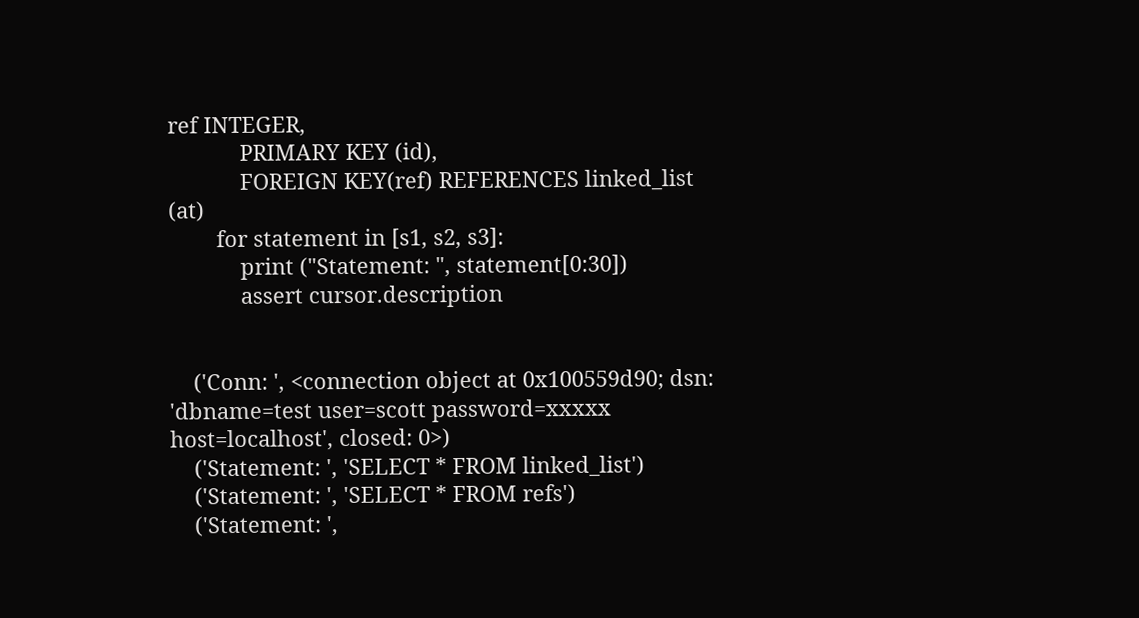ref INTEGER,
            PRIMARY KEY (id),
            FOREIGN KEY(ref) REFERENCES linked_list (at)
        for statement in [s1, s2, s3]:
            print ("Statement: ", statement[0:30])
            assert cursor.description


    ('Conn: ', <connection object at 0x100559d90; dsn: 'dbname=test user=scott password=xxxxx host=localhost', closed: 0>)
    ('Statement: ', 'SELECT * FROM linked_list')
    ('Statement: ', 'SELECT * FROM refs')
    ('Statement: ',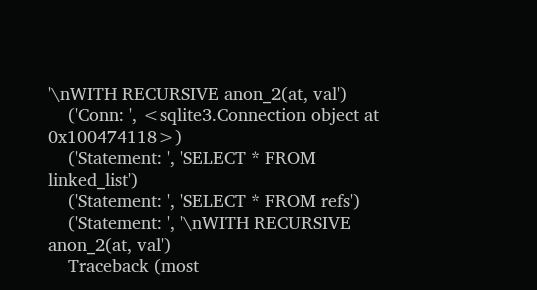'\nWITH RECURSIVE anon_2(at, val')
    ('Conn: ', <sqlite3.Connection object at 0x100474118>)
    ('Statement: ', 'SELECT * FROM linked_list')
    ('Statement: ', 'SELECT * FROM refs')
    ('Statement: ', '\nWITH RECURSIVE anon_2(at, val')
    Traceback (most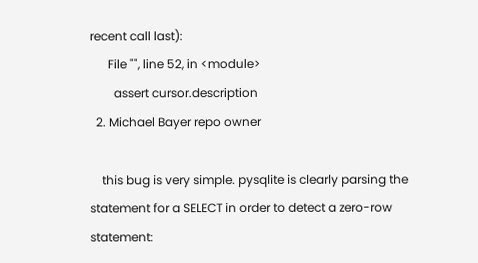recent call last):
      File "", line 52, in <module>
        assert cursor.description
  2. Michael Bayer repo owner

    this bug is very simple. pysqlite is clearly parsing the statement for a SELECT in order to detect a zero-row statement: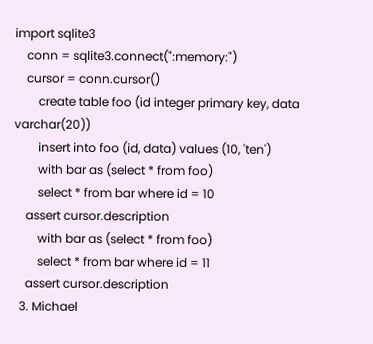import sqlite3
    conn = sqlite3.connect(":memory:")
    cursor = conn.cursor()
        create table foo (id integer primary key, data varchar(20))
        insert into foo (id, data) values (10, 'ten')
        with bar as (select * from foo)
        select * from bar where id = 10
    assert cursor.description
        with bar as (select * from foo)
        select * from bar where id = 11
    assert cursor.description
  3. Michael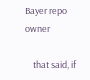Bayer repo owner

    that said, if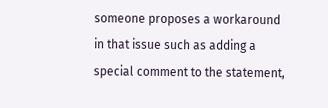someone proposes a workaround in that issue such as adding a special comment to the statement,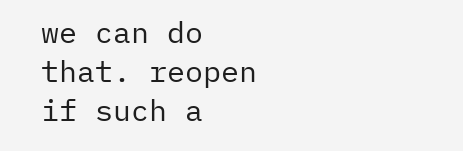we can do that. reopen if such a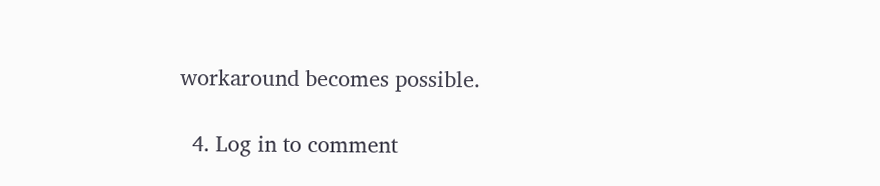workaround becomes possible.

  4. Log in to comment